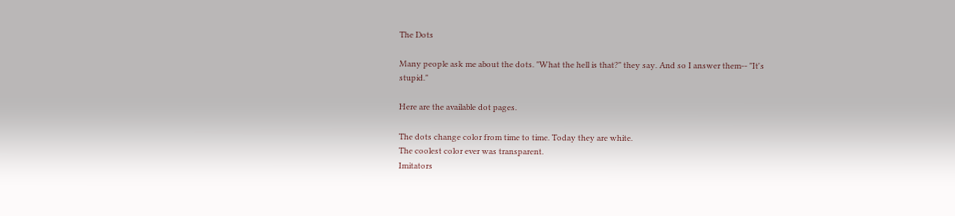The Dots

Many people ask me about the dots. "What the hell is that?" they say. And so I answer them-- "It's stupid."

Here are the available dot pages.

The dots change color from time to time. Today they are white.
The coolest color ever was transparent.
Imitators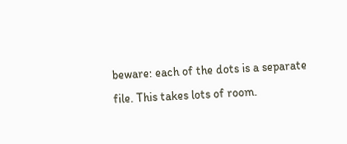beware: each of the dots is a separate file. This takes lots of room.